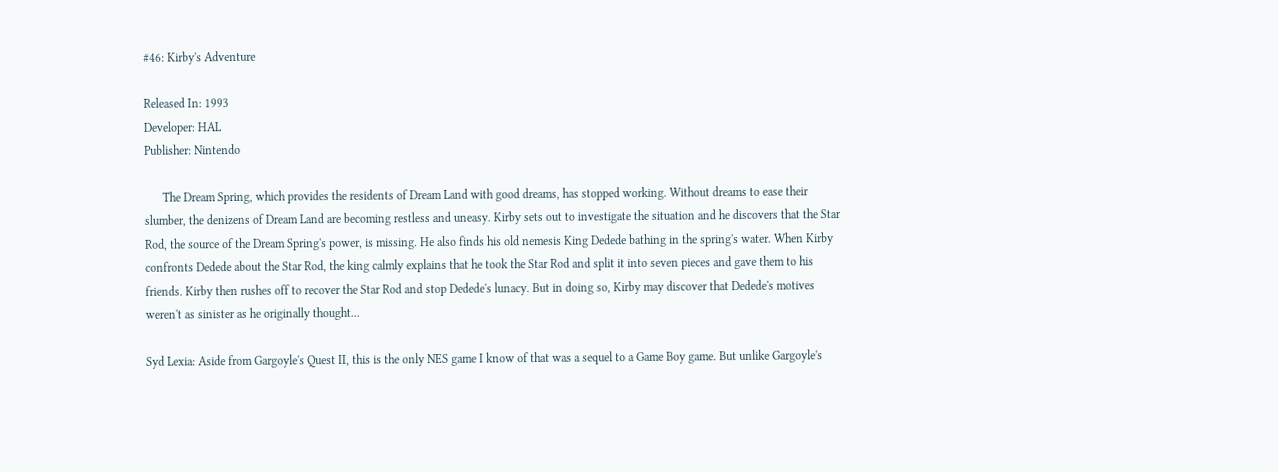#46: Kirby's Adventure

Released In: 1993
Developer: HAL
Publisher: Nintendo

      The Dream Spring, which provides the residents of Dream Land with good dreams, has stopped working. Without dreams to ease their slumber, the denizens of Dream Land are becoming restless and uneasy. Kirby sets out to investigate the situation and he discovers that the Star Rod, the source of the Dream Spring's power, is missing. He also finds his old nemesis King Dedede bathing in the spring's water. When Kirby confronts Dedede about the Star Rod, the king calmly explains that he took the Star Rod and split it into seven pieces and gave them to his friends. Kirby then rushes off to recover the Star Rod and stop Dedede's lunacy. But in doing so, Kirby may discover that Dedede's motives weren't as sinister as he originally thought...

Syd Lexia: Aside from Gargoyle's Quest II, this is the only NES game I know of that was a sequel to a Game Boy game. But unlike Gargoyle's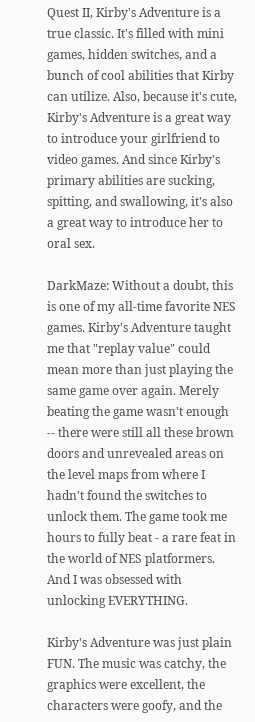Quest II, Kirby's Adventure is a true classic. It's filled with mini games, hidden switches, and a bunch of cool abilities that Kirby can utilize. Also, because it's cute, Kirby's Adventure is a great way to introduce your girlfriend to video games. And since Kirby's primary abilities are sucking, spitting, and swallowing, it's also a great way to introduce her to oral sex.

DarkMaze: Without a doubt, this is one of my all-time favorite NES games. Kirby's Adventure taught me that "replay value" could mean more than just playing the same game over again. Merely beating the game wasn't enough -- there were still all these brown doors and unrevealed areas on the level maps from where I hadn't found the switches to unlock them. The game took me hours to fully beat - a rare feat in the world of NES platformers. And I was obsessed with unlocking EVERYTHING.

Kirby's Adventure was just plain FUN. The music was catchy, the graphics were excellent, the characters were goofy, and the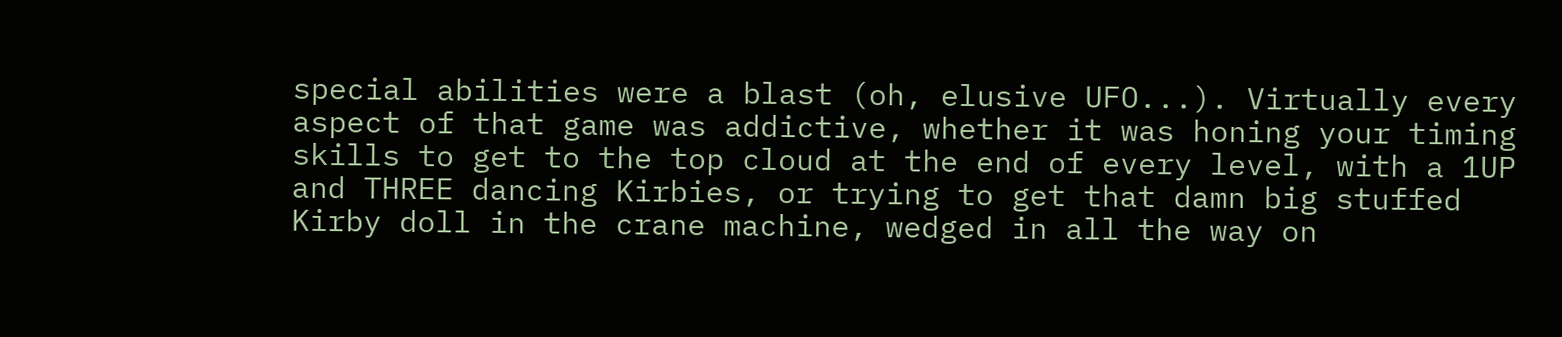special abilities were a blast (oh, elusive UFO...). Virtually every aspect of that game was addictive, whether it was honing your timing skills to get to the top cloud at the end of every level, with a 1UP and THREE dancing Kirbies, or trying to get that damn big stuffed Kirby doll in the crane machine, wedged in all the way on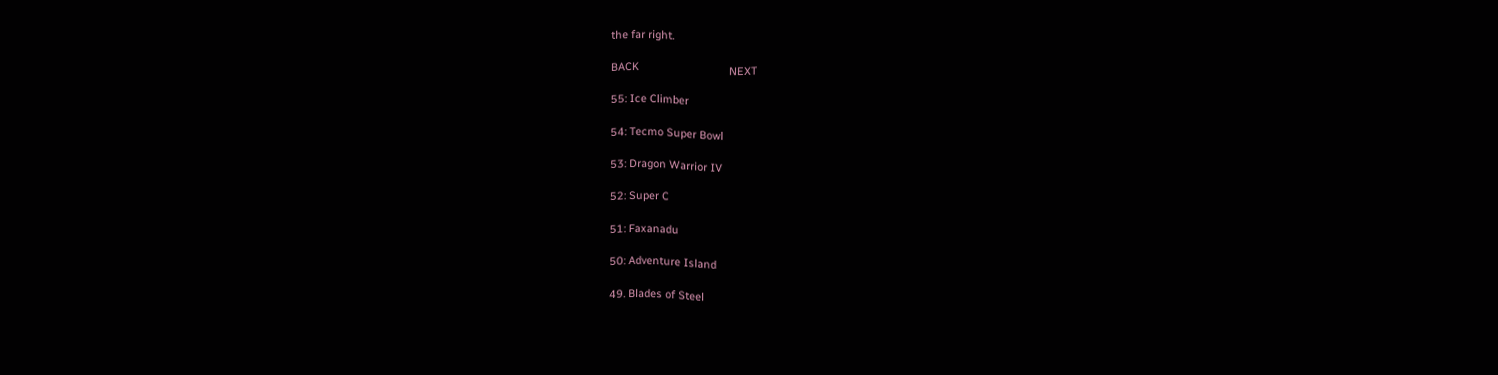the far right.

BACK                              NEXT

55: Ice Climber

54: Tecmo Super Bowl

53: Dragon Warrior IV

52: Super C

51: Faxanadu

50: Adventure Island

49. Blades of Steel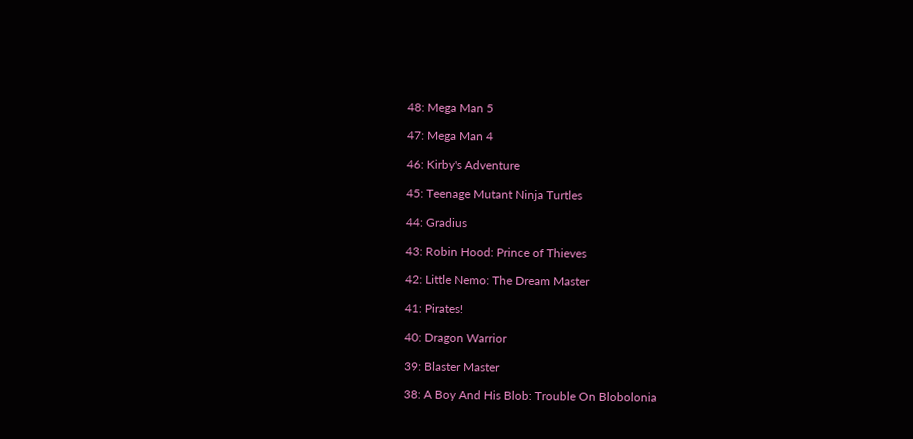48: Mega Man 5

47: Mega Man 4

46: Kirby's Adventure

45: Teenage Mutant Ninja Turtles

44: Gradius

43: Robin Hood: Prince of Thieves

42: Little Nemo: The Dream Master

41: Pirates!

40: Dragon Warrior

39: Blaster Master

38: A Boy And His Blob: Trouble On Blobolonia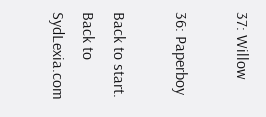37: Willow

36: Paperboy

Back to start.
Back to SydLexia.com